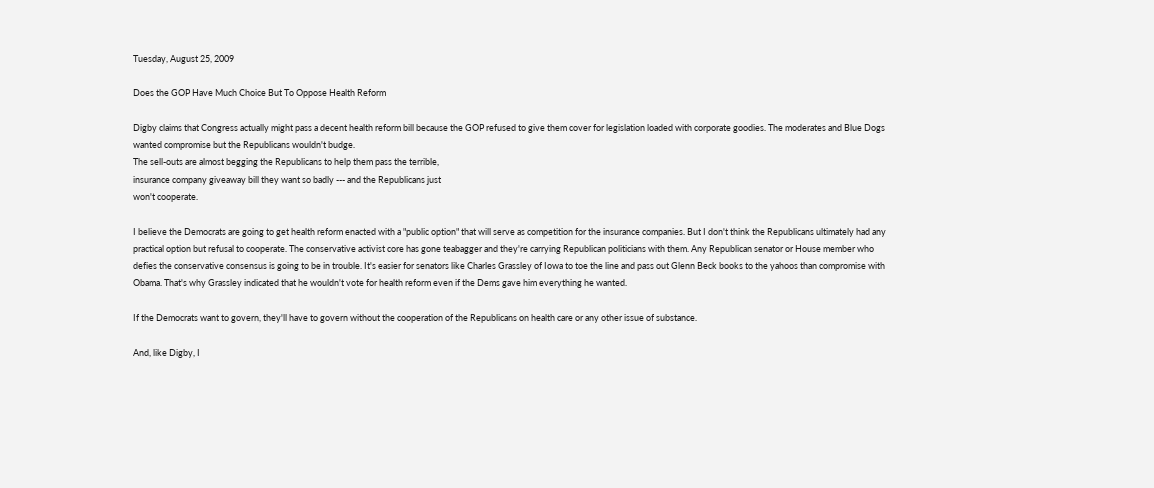Tuesday, August 25, 2009

Does the GOP Have Much Choice But To Oppose Health Reform

Digby claims that Congress actually might pass a decent health reform bill because the GOP refused to give them cover for legislation loaded with corporate goodies. The moderates and Blue Dogs wanted compromise but the Republicans wouldn't budge.
The sell-outs are almost begging the Republicans to help them pass the terrible,
insurance company giveaway bill they want so badly --- and the Republicans just
won't cooperate.

I believe the Democrats are going to get health reform enacted with a "public option" that will serve as competition for the insurance companies. But I don't think the Republicans ultimately had any practical option but refusal to cooperate. The conservative activist core has gone teabagger and they're carrying Republican politicians with them. Any Republican senator or House member who defies the conservative consensus is going to be in trouble. It's easier for senators like Charles Grassley of Iowa to toe the line and pass out Glenn Beck books to the yahoos than compromise with Obama. That's why Grassley indicated that he wouldn't vote for health reform even if the Dems gave him everything he wanted.

If the Democrats want to govern, they'll have to govern without the cooperation of the Republicans on health care or any other issue of substance.

And, like Digby, I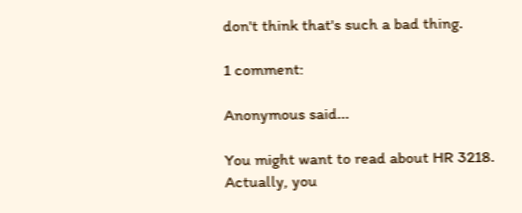don't think that's such a bad thing.

1 comment:

Anonymous said...

You might want to read about HR 3218.
Actually, you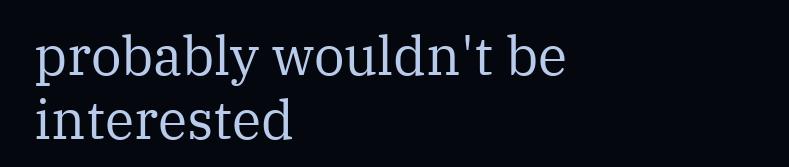probably wouldn't be interested